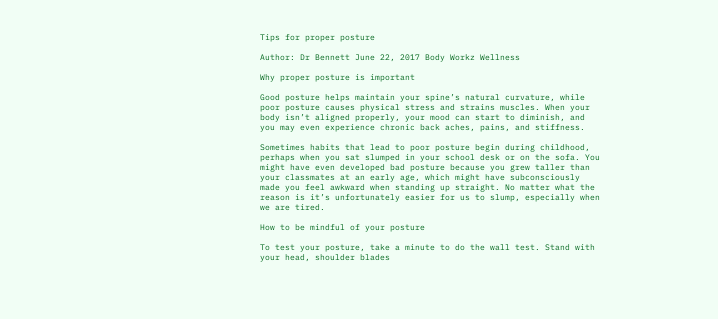Tips for proper posture

Author: Dr Bennett June 22, 2017 Body Workz Wellness

Why proper posture is important

Good posture helps maintain your spine’s natural curvature, while poor posture causes physical stress and strains muscles. When your body isn’t aligned properly, your mood can start to diminish, and you may even experience chronic back aches, pains, and stiffness.

Sometimes habits that lead to poor posture begin during childhood, perhaps when you sat slumped in your school desk or on the sofa. You might have even developed bad posture because you grew taller than your classmates at an early age, which might have subconsciously made you feel awkward when standing up straight. No matter what the reason is it’s unfortunately easier for us to slump, especially when we are tired.

How to be mindful of your posture

To test your posture, take a minute to do the wall test. Stand with your head, shoulder blades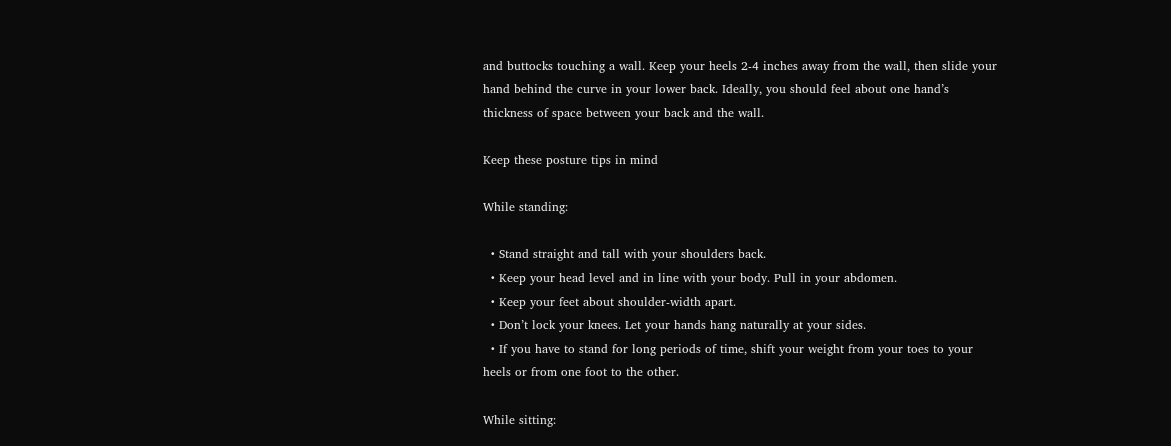and buttocks touching a wall. Keep your heels 2-4 inches away from the wall, then slide your hand behind the curve in your lower back. Ideally, you should feel about one hand’s thickness of space between your back and the wall.

Keep these posture tips in mind

While standing:

  • Stand straight and tall with your shoulders back.
  • Keep your head level and in line with your body. Pull in your abdomen.
  • Keep your feet about shoulder-width apart.
  • Don’t lock your knees. Let your hands hang naturally at your sides.
  • If you have to stand for long periods of time, shift your weight from your toes to your heels or from one foot to the other.

While sitting: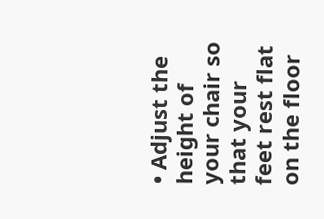• Adjust the height of your chair so that your feet rest flat on the floor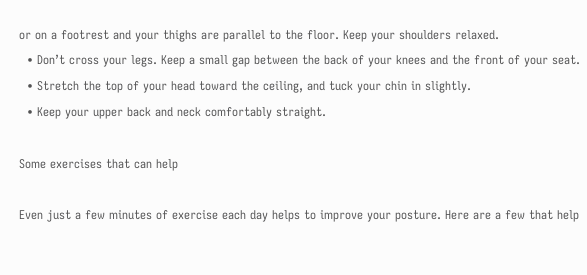or on a footrest and your thighs are parallel to the floor. Keep your shoulders relaxed.
  • Don’t cross your legs. Keep a small gap between the back of your knees and the front of your seat.
  • Stretch the top of your head toward the ceiling, and tuck your chin in slightly.
  • Keep your upper back and neck comfortably straight.

Some exercises that can help

Even just a few minutes of exercise each day helps to improve your posture. Here are a few that help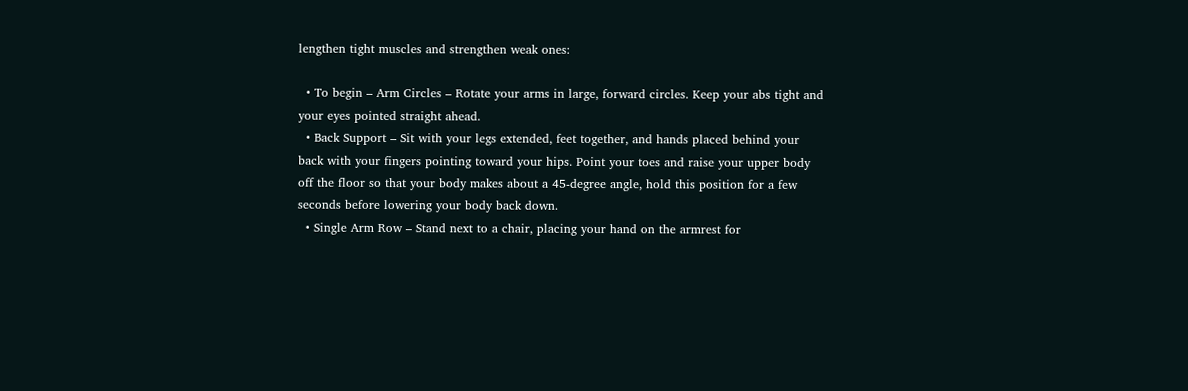lengthen tight muscles and strengthen weak ones:

  • To begin – Arm Circles – Rotate your arms in large, forward circles. Keep your abs tight and your eyes pointed straight ahead.
  • Back Support – Sit with your legs extended, feet together, and hands placed behind your back with your fingers pointing toward your hips. Point your toes and raise your upper body off the floor so that your body makes about a 45-degree angle, hold this position for a few seconds before lowering your body back down.
  • Single Arm Row – Stand next to a chair, placing your hand on the armrest for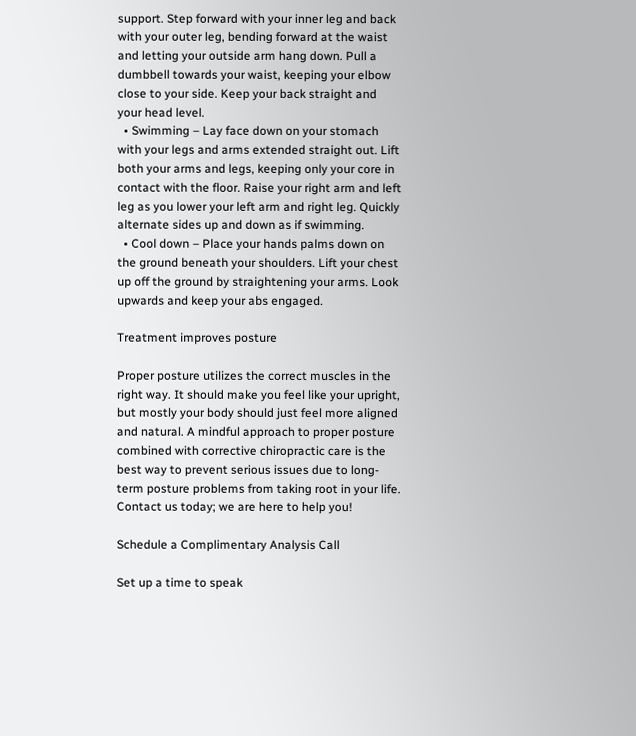support. Step forward with your inner leg and back with your outer leg, bending forward at the waist and letting your outside arm hang down. Pull a dumbbell towards your waist, keeping your elbow close to your side. Keep your back straight and your head level.
  • Swimming – Lay face down on your stomach with your legs and arms extended straight out. Lift both your arms and legs, keeping only your core in contact with the floor. Raise your right arm and left leg as you lower your left arm and right leg. Quickly alternate sides up and down as if swimming.
  • Cool down – Place your hands palms down on the ground beneath your shoulders. Lift your chest up off the ground by straightening your arms. Look upwards and keep your abs engaged.

Treatment improves posture

Proper posture utilizes the correct muscles in the right way. It should make you feel like your upright, but mostly your body should just feel more aligned and natural. A mindful approach to proper posture combined with corrective chiropractic care is the best way to prevent serious issues due to long-term posture problems from taking root in your life. Contact us today; we are here to help you!

Schedule a Complimentary Analysis Call

Set up a time to speak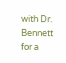with Dr. Bennett for a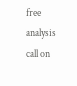free analysis call on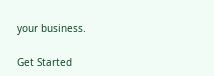your business.

Get Started